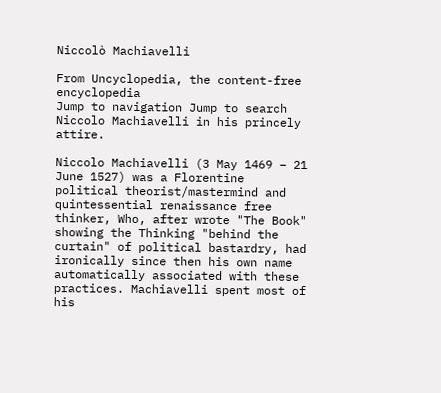Niccolò Machiavelli

From Uncyclopedia, the content-free encyclopedia
Jump to navigation Jump to search
Niccolo Machiavelli in his princely attire.

Niccolo Machiavelli (3 May 1469 – 21 June 1527) was a Florentine political theorist/mastermind and quintessential renaissance free thinker, Who, after wrote "The Book" showing the Thinking "behind the curtain" of political bastardry, had ironically since then his own name automatically associated with these practices. Machiavelli spent most of his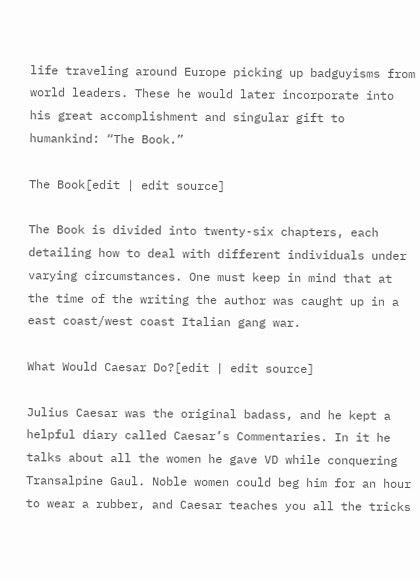life traveling around Europe picking up badguyisms from world leaders. These he would later incorporate into his great accomplishment and singular gift to humankind: “The Book.”

The Book[edit | edit source]

The Book is divided into twenty-six chapters, each detailing how to deal with different individuals under varying circumstances. One must keep in mind that at the time of the writing the author was caught up in a east coast/west coast Italian gang war.

What Would Caesar Do?[edit | edit source]

Julius Caesar was the original badass, and he kept a helpful diary called Caesar’s Commentaries. In it he talks about all the women he gave VD while conquering Transalpine Gaul. Noble women could beg him for an hour to wear a rubber, and Caesar teaches you all the tricks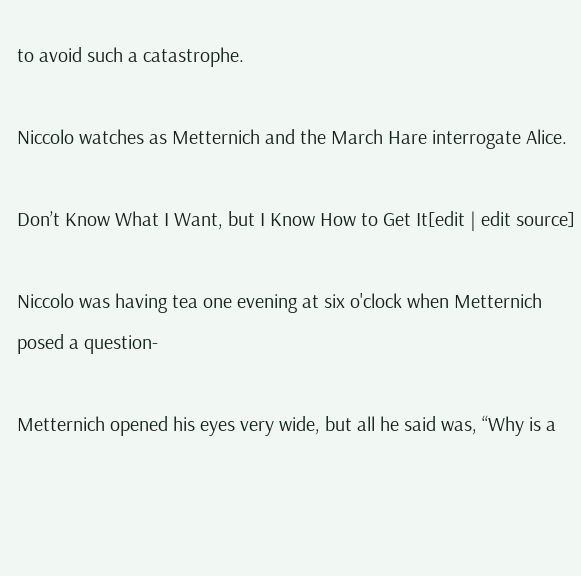to avoid such a catastrophe.

Niccolo watches as Metternich and the March Hare interrogate Alice.

Don’t Know What I Want, but I Know How to Get It[edit | edit source]

Niccolo was having tea one evening at six o'clock when Metternich posed a question-

Metternich opened his eyes very wide, but all he said was, “Why is a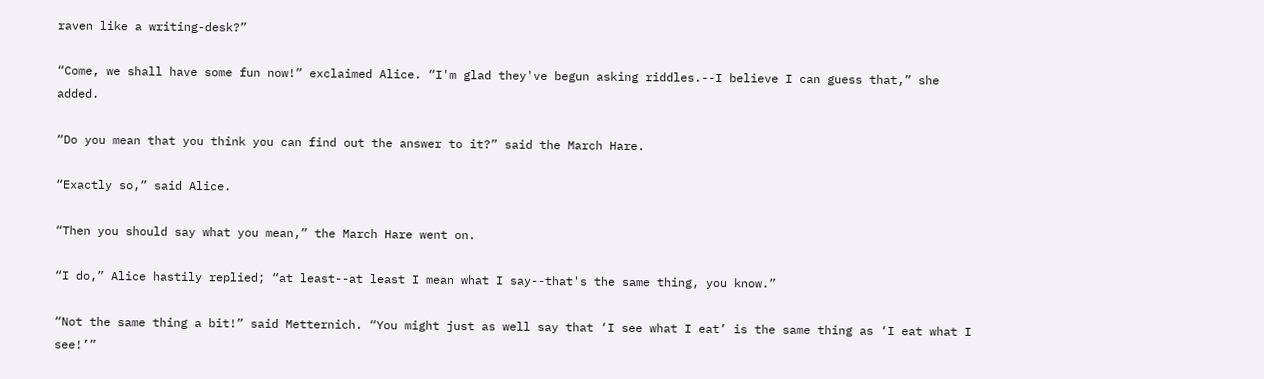raven like a writing-desk?”

“Come, we shall have some fun now!” exclaimed Alice. “I'm glad they've begun asking riddles.--I believe I can guess that,” she added.

“Do you mean that you think you can find out the answer to it?” said the March Hare.

“Exactly so,” said Alice.

“Then you should say what you mean,” the March Hare went on.

“I do,” Alice hastily replied; “at least--at least I mean what I say--that's the same thing, you know.”

“Not the same thing a bit!” said Metternich. “You might just as well say that ‘I see what I eat’ is the same thing as ‘I eat what I see!’”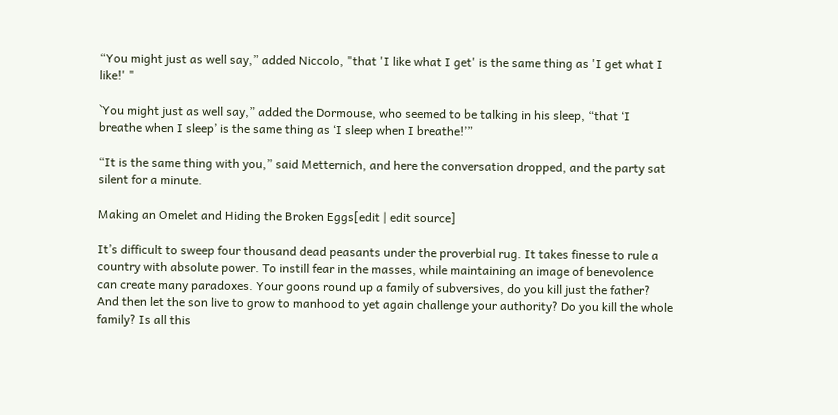“You might just as well say,” added Niccolo, "that 'I like what I get' is the same thing as 'I get what I like!' "

`You might just as well say,” added the Dormouse, who seemed to be talking in his sleep, “that ‘I breathe when I sleep’ is the same thing as ‘I sleep when I breathe!’”

“It is the same thing with you,” said Metternich, and here the conversation dropped, and the party sat silent for a minute.

Making an Omelet and Hiding the Broken Eggs[edit | edit source]

It’s difficult to sweep four thousand dead peasants under the proverbial rug. It takes finesse to rule a country with absolute power. To instill fear in the masses, while maintaining an image of benevolence can create many paradoxes. Your goons round up a family of subversives, do you kill just the father? And then let the son live to grow to manhood to yet again challenge your authority? Do you kill the whole family? Is all this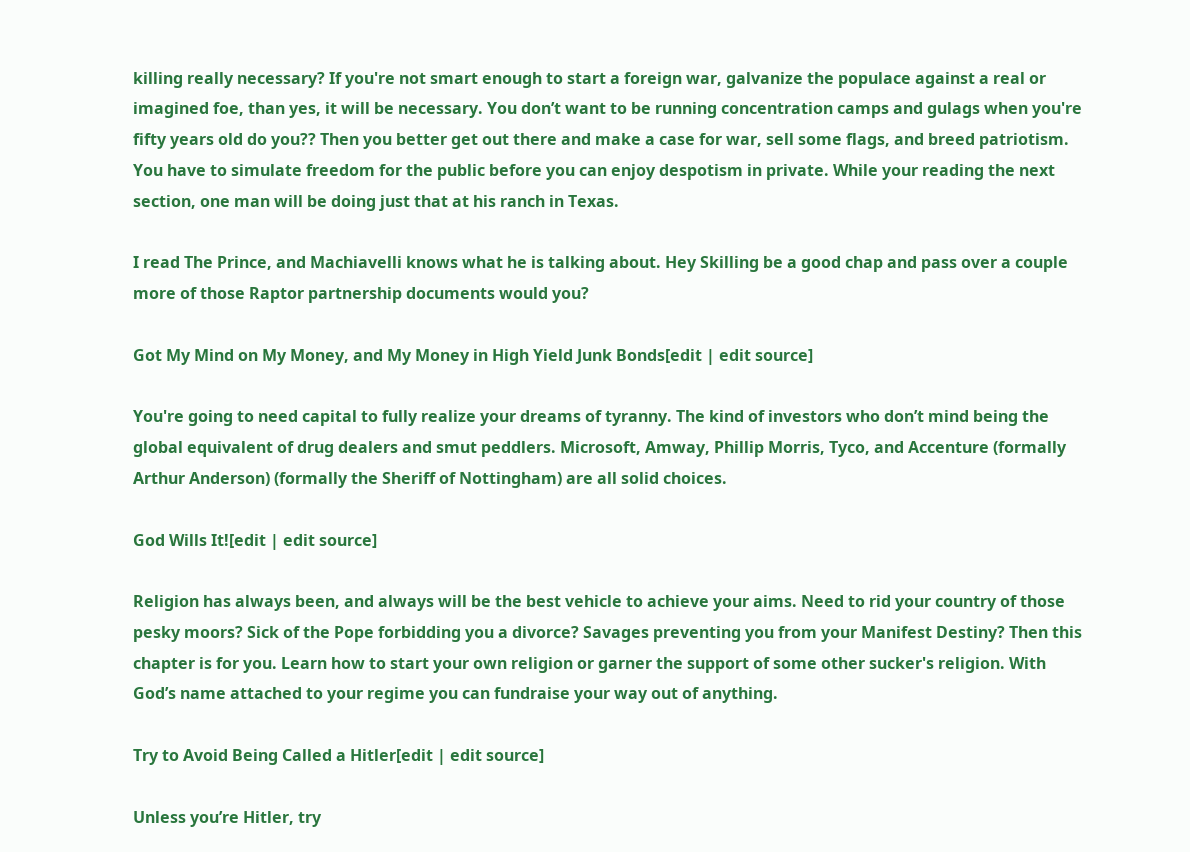killing really necessary? If you're not smart enough to start a foreign war, galvanize the populace against a real or imagined foe, than yes, it will be necessary. You don’t want to be running concentration camps and gulags when you're fifty years old do you?? Then you better get out there and make a case for war, sell some flags, and breed patriotism. You have to simulate freedom for the public before you can enjoy despotism in private. While your reading the next section, one man will be doing just that at his ranch in Texas.

I read The Prince, and Machiavelli knows what he is talking about. Hey Skilling be a good chap and pass over a couple more of those Raptor partnership documents would you?

Got My Mind on My Money, and My Money in High Yield Junk Bonds[edit | edit source]

You're going to need capital to fully realize your dreams of tyranny. The kind of investors who don’t mind being the global equivalent of drug dealers and smut peddlers. Microsoft, Amway, Phillip Morris, Tyco, and Accenture (formally Arthur Anderson) (formally the Sheriff of Nottingham) are all solid choices.

God Wills It![edit | edit source]

Religion has always been, and always will be the best vehicle to achieve your aims. Need to rid your country of those pesky moors? Sick of the Pope forbidding you a divorce? Savages preventing you from your Manifest Destiny? Then this chapter is for you. Learn how to start your own religion or garner the support of some other sucker's religion. With God’s name attached to your regime you can fundraise your way out of anything.

Try to Avoid Being Called a Hitler[edit | edit source]

Unless you’re Hitler, try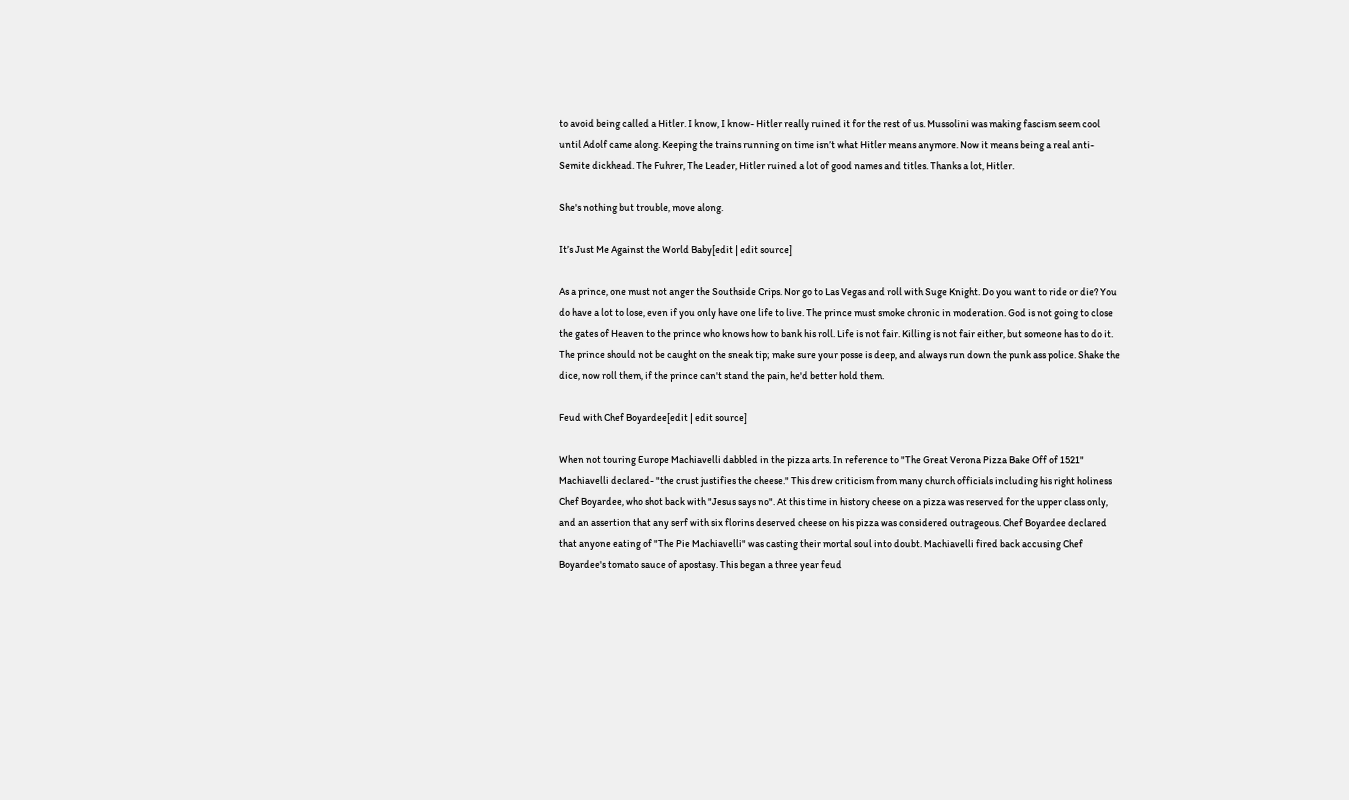to avoid being called a Hitler. I know, I know- Hitler really ruined it for the rest of us. Mussolini was making fascism seem cool until Adolf came along. Keeping the trains running on time isn’t what Hitler means anymore. Now it means being a real anti-Semite dickhead. The Fuhrer, The Leader, Hitler ruined a lot of good names and titles. Thanks a lot, Hitler.

She's nothing but trouble, move along.

It’s Just Me Against the World Baby[edit | edit source]

As a prince, one must not anger the Southside Crips. Nor go to Las Vegas and roll with Suge Knight. Do you want to ride or die? You do have a lot to lose, even if you only have one life to live. The prince must smoke chronic in moderation. God is not going to close the gates of Heaven to the prince who knows how to bank his roll. Life is not fair. Killing is not fair either, but someone has to do it. The prince should not be caught on the sneak tip; make sure your posse is deep, and always run down the punk ass police. Shake the dice, now roll them, if the prince can't stand the pain, he'd better hold them.

Feud with Chef Boyardee[edit | edit source]

When not touring Europe Machiavelli dabbled in the pizza arts. In reference to "The Great Verona Pizza Bake Off of 1521" Machiavelli declared- "the crust justifies the cheese." This drew criticism from many church officials including his right holiness Chef Boyardee, who shot back with "Jesus says no". At this time in history cheese on a pizza was reserved for the upper class only, and an assertion that any serf with six florins deserved cheese on his pizza was considered outrageous. Chef Boyardee declared that anyone eating of "The Pie Machiavelli" was casting their mortal soul into doubt. Machiavelli fired back accusing Chef Boyardee's tomato sauce of apostasy. This began a three year feud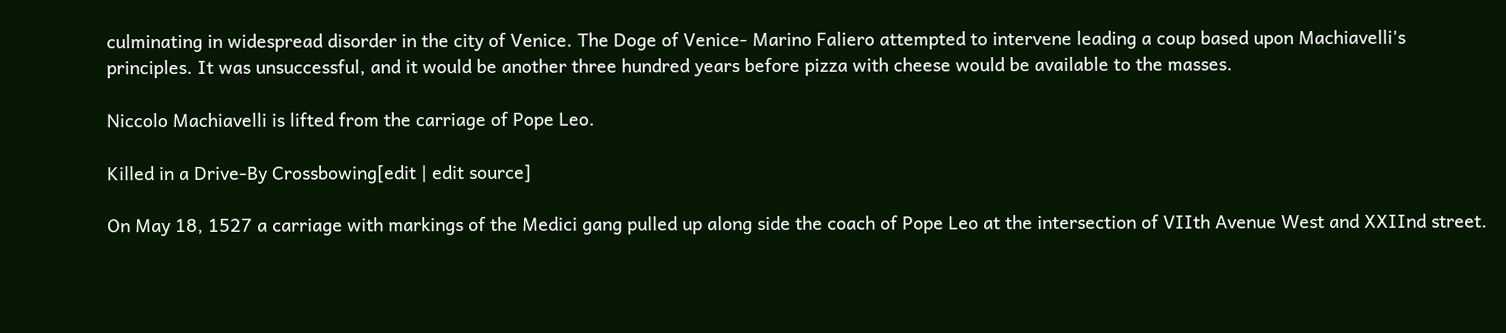culminating in widespread disorder in the city of Venice. The Doge of Venice- Marino Faliero attempted to intervene leading a coup based upon Machiavelli's principles. It was unsuccessful, and it would be another three hundred years before pizza with cheese would be available to the masses.

Niccolo Machiavelli is lifted from the carriage of Pope Leo.

Killed in a Drive-By Crossbowing[edit | edit source]

On May 18, 1527 a carriage with markings of the Medici gang pulled up along side the coach of Pope Leo at the intersection of VIIth Avenue West and XXIInd street.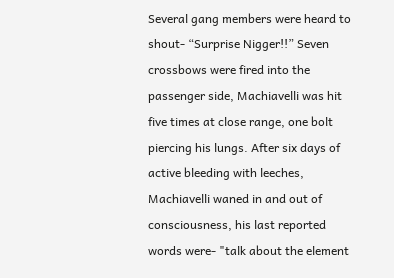Several gang members were heard to shout- “Surprise Nigger!!” Seven crossbows were fired into the passenger side, Machiavelli was hit five times at close range, one bolt piercing his lungs. After six days of active bleeding with leeches, Machiavelli waned in and out of consciousness, his last reported words were- "talk about the element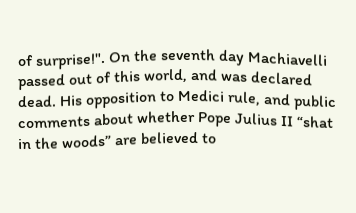of surprise!". On the seventh day Machiavelli passed out of this world, and was declared dead. His opposition to Medici rule, and public comments about whether Pope Julius II “shat in the woods” are believed to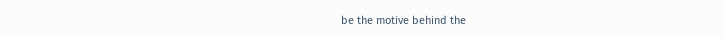be the motive behind the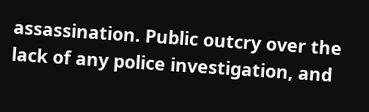assassination. Public outcry over the lack of any police investigation, and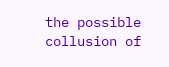the possible collusion of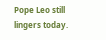Pope Leo still lingers today.